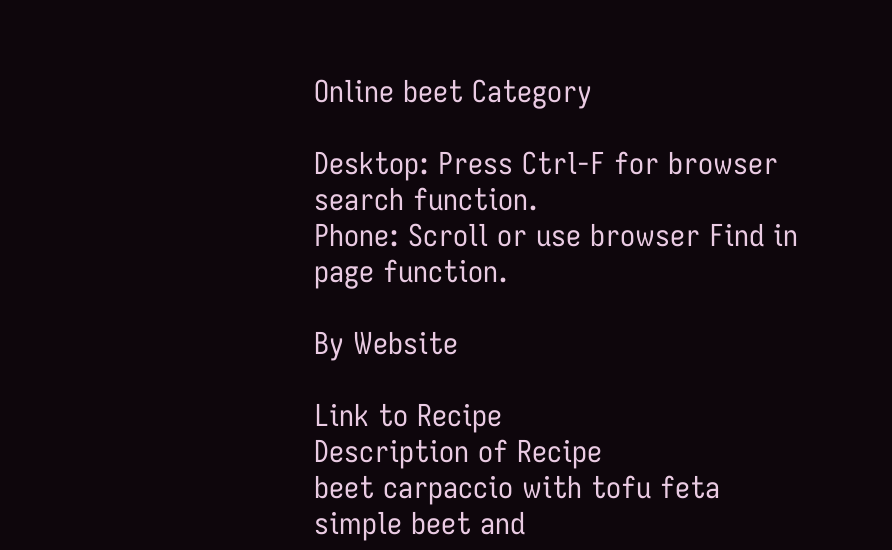Online beet Category

Desktop: Press Ctrl-F for browser search function.
Phone: Scroll or use browser Find in page function.

By Website

Link to Recipe
Description of Recipe
beet carpaccio with tofu feta
simple beet and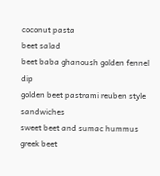coconut pasta
beet salad
beet baba ghanoush golden fennel dip
golden beet pastrami reuben style sandwiches
sweet beet and sumac hummus
greek beet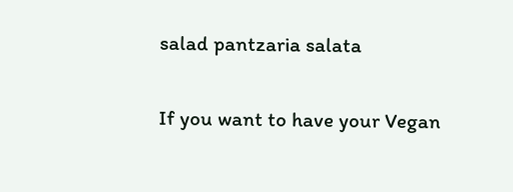salad pantzaria salata

If you want to have your Vegan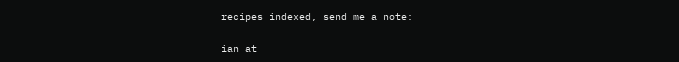recipes indexed, send me a note:

ian at